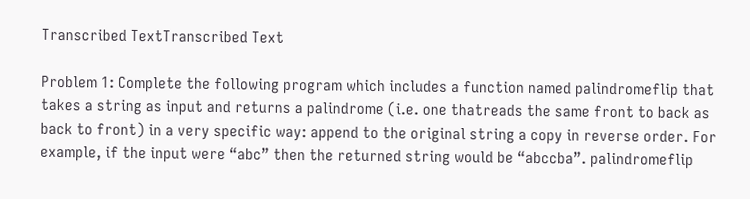Transcribed TextTranscribed Text

Problem 1: Complete the following program which includes a function named palindromeflip that takes a string as input and returns a palindrome (i.e. one thatreads the same front to back as back to front) in a very specific way: append to the original string a copy in reverse order. For example, if the input were “abc” then the returned string would be “abccba”. palindromeflip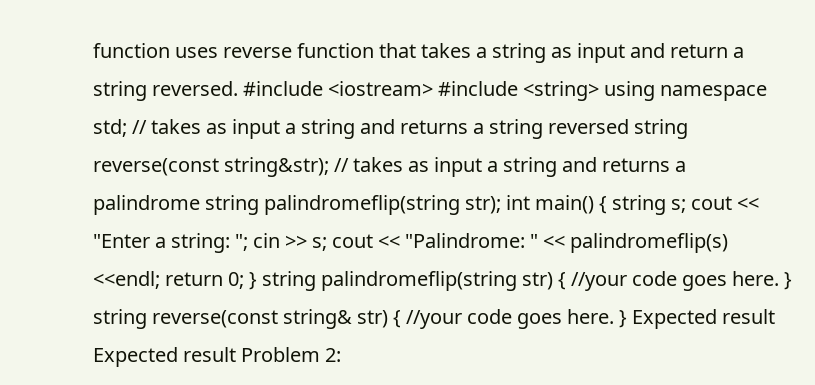function uses reverse function that takes a string as input and return a string reversed. #include <iostream> #include <string> using namespace std; // takes as input a string and returns a string reversed string reverse(const string&str); // takes as input a string and returns a palindrome string palindromeflip(string str); int main() { string s; cout << "Enter a string: "; cin >> s; cout << "Palindrome: " << palindromeflip(s) <<endl; return 0; } string palindromeflip(string str) { //your code goes here. } string reverse(const string& str) { //your code goes here. } Expected result Expected result Problem 2: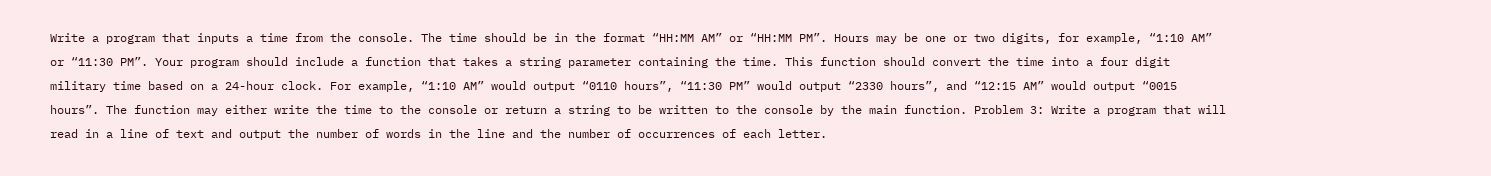Write a program that inputs a time from the console. The time should be in the format “HH:MM AM” or “HH:MM PM”. Hours may be one or two digits, for example, “1:10 AM” or “11:30 PM”. Your program should include a function that takes a string parameter containing the time. This function should convert the time into a four digit military time based on a 24-hour clock. For example, “1:10 AM” would output “0110 hours”, “11:30 PM” would output “2330 hours”, and “12:15 AM” would output “0015 hours”. The function may either write the time to the console or return a string to be written to the console by the main function. Problem 3: Write a program that will read in a line of text and output the number of words in the line and the number of occurrences of each letter.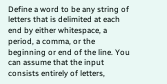Define a word to be any string of letters that is delimited at each end by either whitespace, a period, a comma, or the beginning or end of the line. You can assume that the input consists entirely of letters,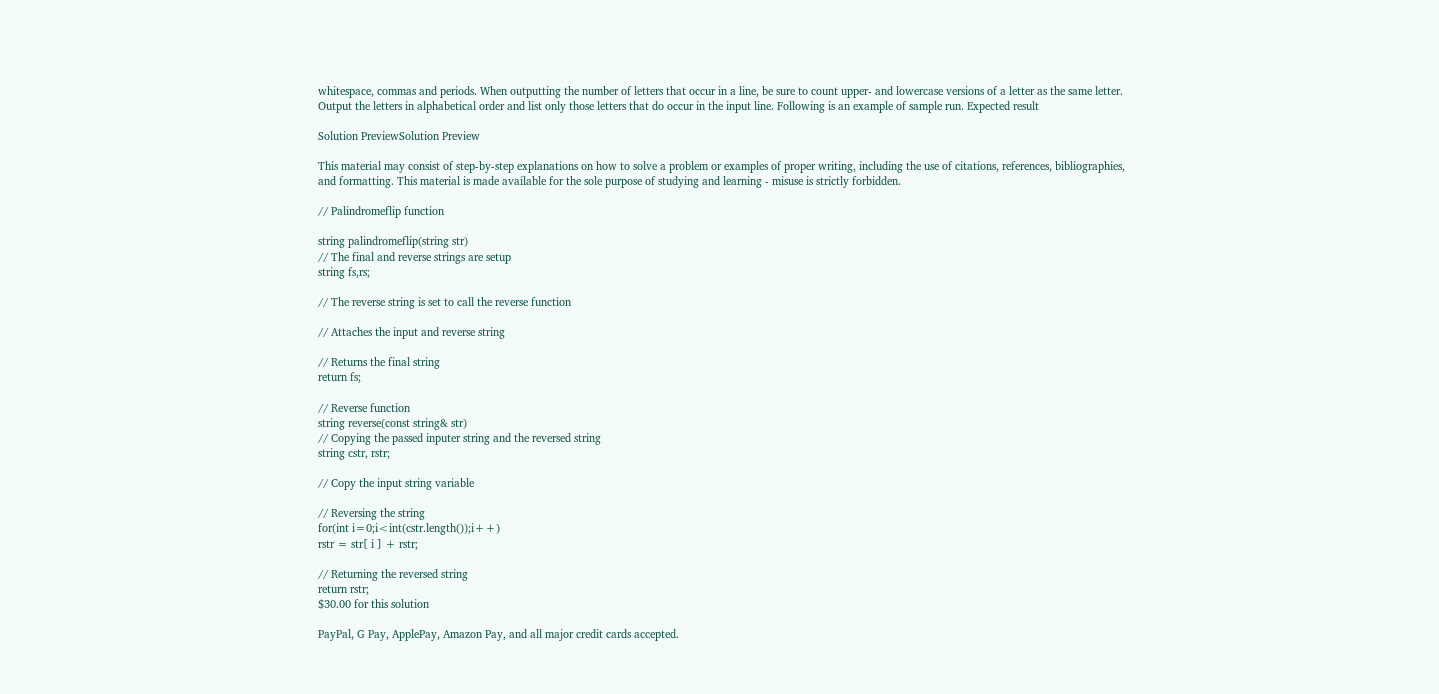whitespace, commas and periods. When outputting the number of letters that occur in a line, be sure to count upper- and lowercase versions of a letter as the same letter. Output the letters in alphabetical order and list only those letters that do occur in the input line. Following is an example of sample run. Expected result

Solution PreviewSolution Preview

This material may consist of step-by-step explanations on how to solve a problem or examples of proper writing, including the use of citations, references, bibliographies, and formatting. This material is made available for the sole purpose of studying and learning - misuse is strictly forbidden.

// Palindromeflip function

string palindromeflip(string str)
// The final and reverse strings are setup
string fs,rs;

// The reverse string is set to call the reverse function

// Attaches the input and reverse string

// Returns the final string
return fs;

// Reverse function
string reverse(const string& str)
// Copying the passed inputer string and the reversed string
string cstr, rstr;

// Copy the input string variable

// Reversing the string
for(int i=0;i<int(cstr.length());i++)
rstr = str[ i ] + rstr;

// Returning the reversed string
return rstr;
$30.00 for this solution

PayPal, G Pay, ApplePay, Amazon Pay, and all major credit cards accepted.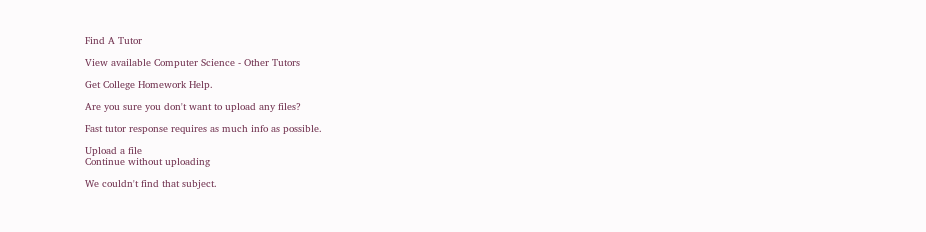Find A Tutor

View available Computer Science - Other Tutors

Get College Homework Help.

Are you sure you don't want to upload any files?

Fast tutor response requires as much info as possible.

Upload a file
Continue without uploading

We couldn't find that subject.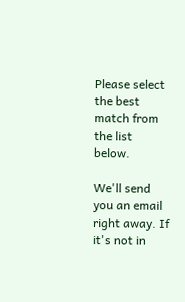Please select the best match from the list below.

We'll send you an email right away. If it's not in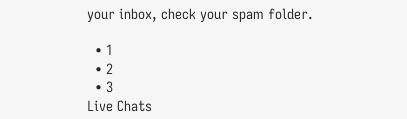your inbox, check your spam folder.

  • 1
  • 2
  • 3
Live Chats